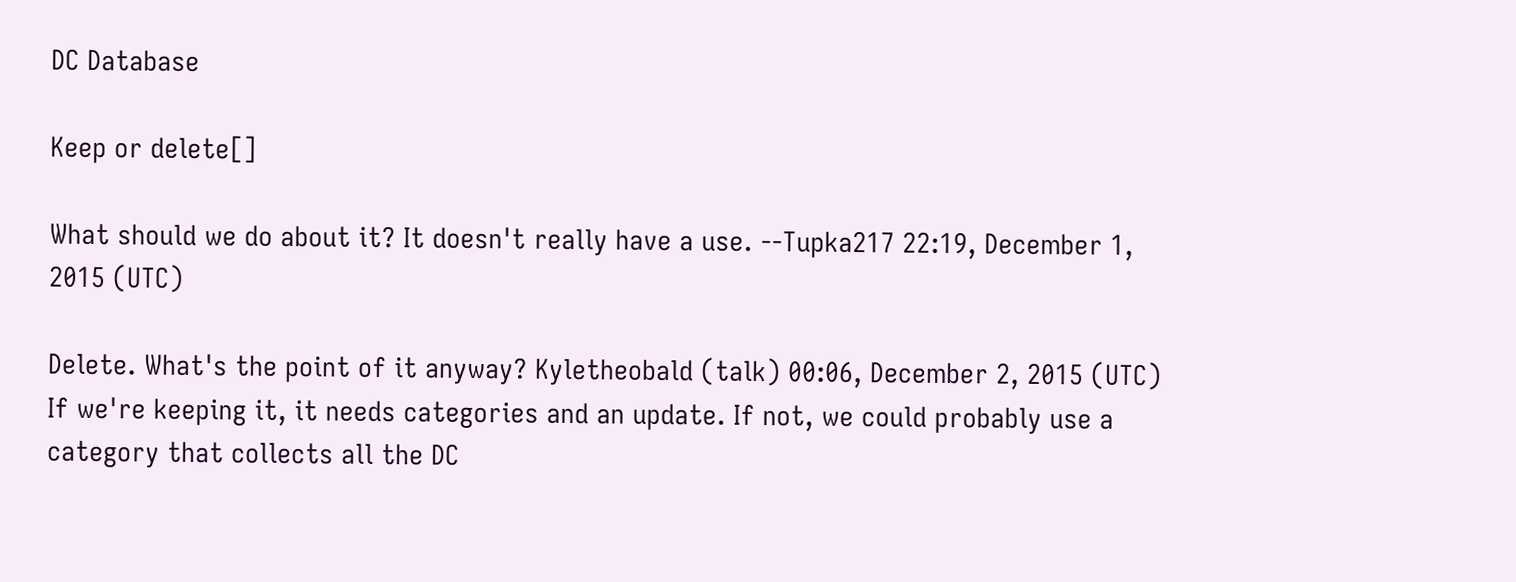DC Database

Keep or delete[]

What should we do about it? It doesn't really have a use. --Tupka217 22:19, December 1, 2015 (UTC)

Delete. What's the point of it anyway? Kyletheobald (talk) 00:06, December 2, 2015 (UTC)
If we're keeping it, it needs categories and an update. If not, we could probably use a category that collects all the DC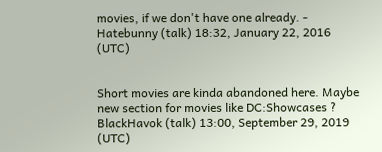movies, if we don't have one already. - Hatebunny (talk) 18:32, January 22, 2016 (UTC)


Short movies are kinda abandoned here. Maybe new section for movies like DC:Showcases ? BlackHavok (talk) 13:00, September 29, 2019 (UTC)